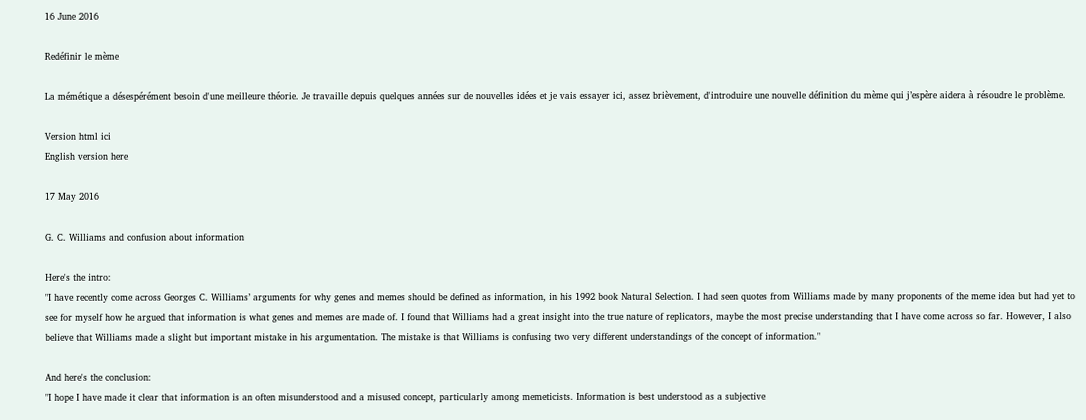16 June 2016

Redéfinir le mème

La mémétique a désespérément besoin d'une meilleure théorie. Je travaille depuis quelques années sur de nouvelles idées et je vais essayer ici, assez brièvement, d'introduire une nouvelle définition du mème qui j’espère aidera à résoudre le problème.

Version html ici
English version here

17 May 2016

G. C. Williams and confusion about information

Here's the intro:
"I have recently come across Georges C. Williams’ arguments for why genes and memes should be defined as information, in his 1992 book Natural Selection. I had seen quotes from Williams made by many proponents of the meme idea but had yet to see for myself how he argued that information is what genes and memes are made of. I found that Williams had a great insight into the true nature of replicators, maybe the most precise understanding that I have come across so far. However, I also believe that Williams made a slight but important mistake in his argumentation. The mistake is that Williams is confusing two very different understandings of the concept of information."

And here's the conclusion:
"I hope I have made it clear that information is an often misunderstood and a misused concept, particularly among memeticists. Information is best understood as a subjective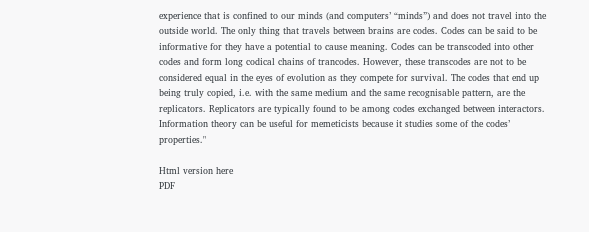experience that is confined to our minds (and computers’ “minds”) and does not travel into the outside world. The only thing that travels between brains are codes. Codes can be said to be informative for they have a potential to cause meaning. Codes can be transcoded into other codes and form long codical chains of trancodes. However, these transcodes are not to be considered equal in the eyes of evolution as they compete for survival. The codes that end up being truly copied, i.e. with the same medium and the same recognisable pattern, are the replicators. Replicators are typically found to be among codes exchanged between interactors. Information theory can be useful for memeticists because it studies some of the codes’ properties."

Html version here
PDF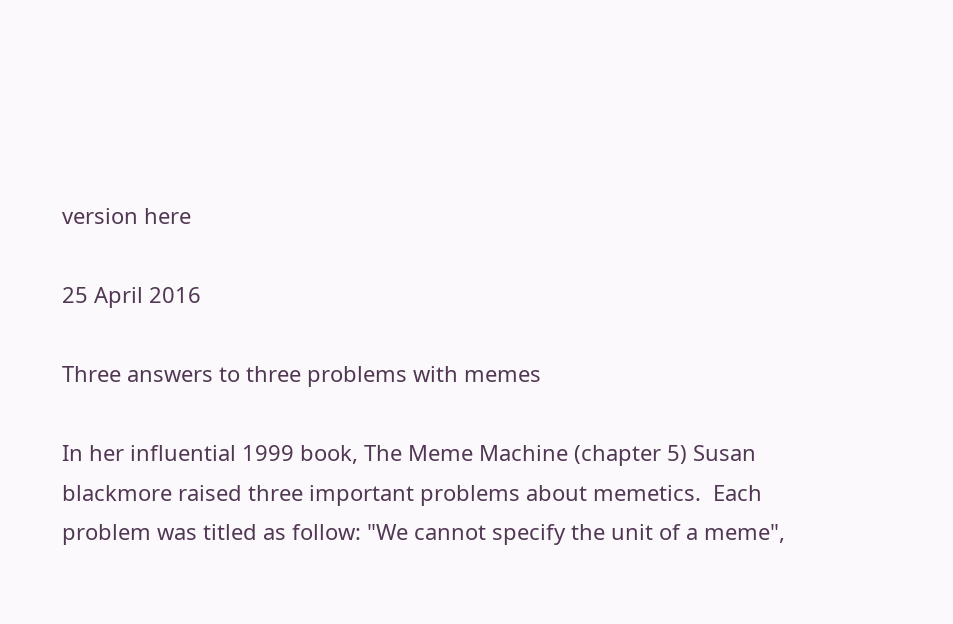version here

25 April 2016

Three answers to three problems with memes

In her influential 1999 book, The Meme Machine (chapter 5) Susan blackmore raised three important problems about memetics.  Each problem was titled as follow: "We cannot specify the unit of a meme",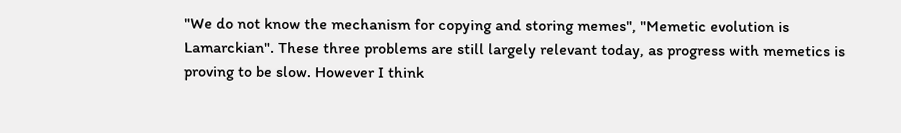"We do not know the mechanism for copying and storing memes", "Memetic evolution is Lamarckian". These three problems are still largely relevant today, as progress with memetics is proving to be slow. However I think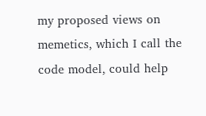my proposed views on memetics, which I call the code model, could help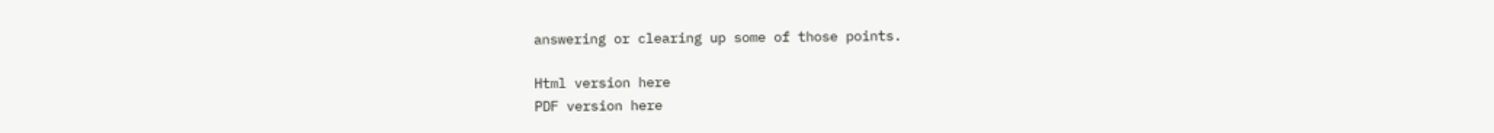answering or clearing up some of those points.

Html version here
PDF version here